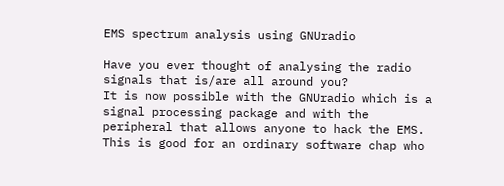EMS spectrum analysis using GNUradio

Have you ever thought of analysing the radio signals that is/are all around you?
It is now possible with the GNUradio which is a signal processing package and with the peripheral that allows anyone to hack the EMS. This is good for an ordinary software chap who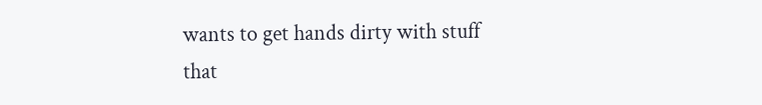wants to get hands dirty with stuff that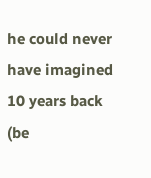he could never have imagined 10 years back (be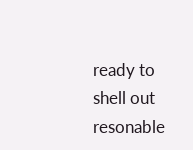ready to shell out resonable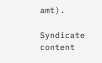amt).

Syndicate content